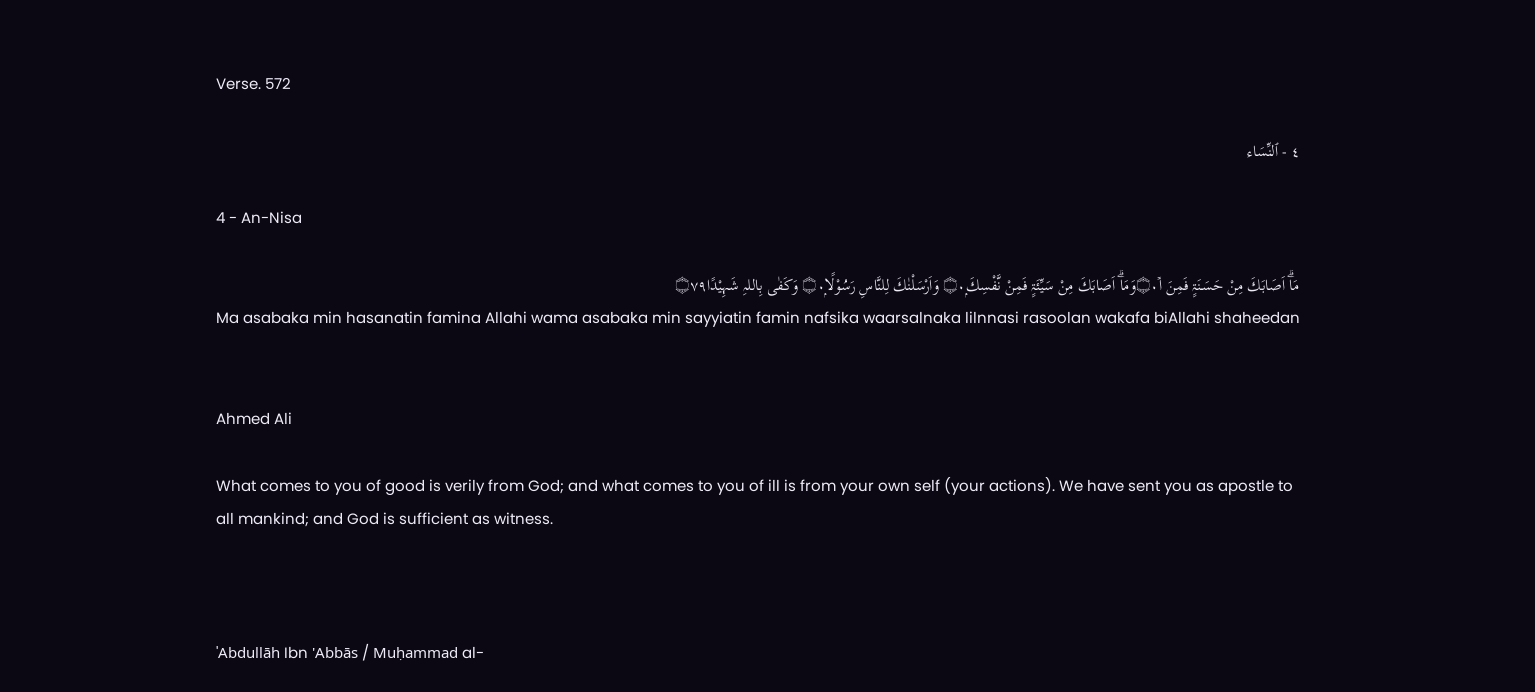Verse. 572

٤ - ٱلنِّسَاء

4 - An-Nisa

مَاۗ اَصَابَكَ مِنْ حَسَـنَۃٍ فَمِنَ اؘ۝۰ۡوَمَاۗ اَصَابَكَ مِنْ سَيِّئَۃٍ فَمِنْ نَّفْسِكَ۝۰ۭ وَاَرْسَلْنٰكَ لِلنَّاسِ رَسُوْلًا۝۰ۭ وَكَفٰى بِاللہِ شَہِيْدًا۝۷۹
Ma asabaka min hasanatin famina Allahi wama asabaka min sayyiatin famin nafsika waarsalnaka lilnnasi rasoolan wakafa biAllahi shaheedan


Ahmed Ali

What comes to you of good is verily from God; and what comes to you of ill is from your own self (your actions). We have sent you as apostle to all mankind; and God is sufficient as witness.



'Abdullāh Ibn 'Abbās / Muḥammad al-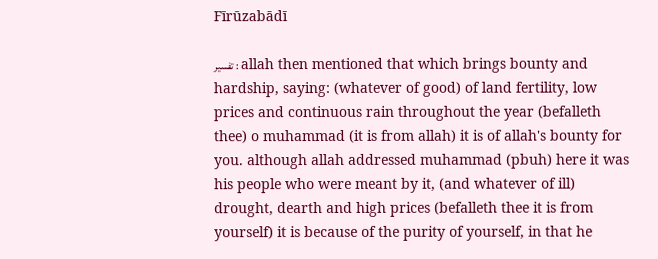Fīrūzabādī

تفسير : allah then mentioned that which brings bounty and hardship, saying: (whatever of good) of land fertility, low prices and continuous rain throughout the year (befalleth thee) o muhammad (it is from allah) it is of allah's bounty for you. although allah addressed muhammad (pbuh) here it was his people who were meant by it, (and whatever of ill) drought, dearth and high prices (befalleth thee it is from yourself) it is because of the purity of yourself, in that he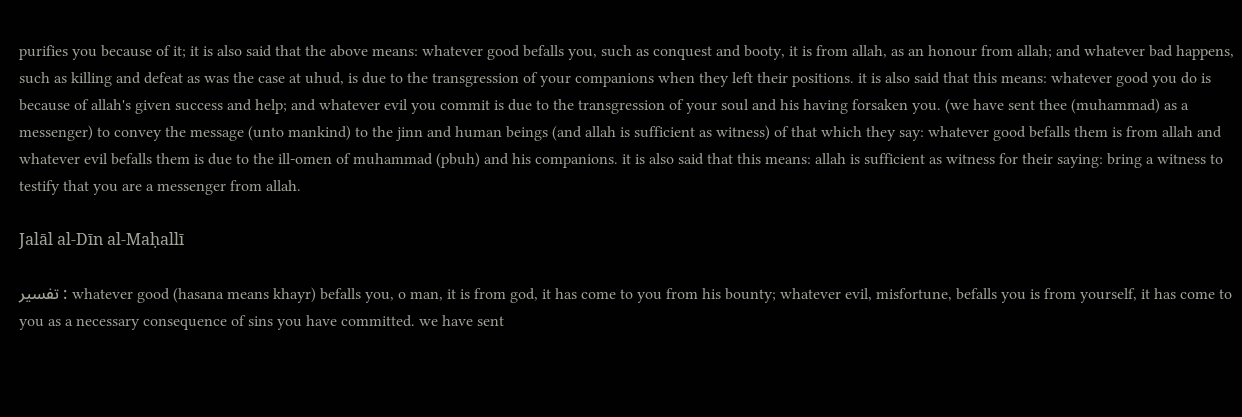purifies you because of it; it is also said that the above means: whatever good befalls you, such as conquest and booty, it is from allah, as an honour from allah; and whatever bad happens, such as killing and defeat as was the case at uhud, is due to the transgression of your companions when they left their positions. it is also said that this means: whatever good you do is because of allah's given success and help; and whatever evil you commit is due to the transgression of your soul and his having forsaken you. (we have sent thee (muhammad) as a messenger) to convey the message (unto mankind) to the jinn and human beings (and allah is sufficient as witness) of that which they say: whatever good befalls them is from allah and whatever evil befalls them is due to the ill-omen of muhammad (pbuh) and his companions. it is also said that this means: allah is sufficient as witness for their saying: bring a witness to testify that you are a messenger from allah.

Jalāl al-Dīn al-Maḥallī

تفسير : whatever good (hasana means khayr) befalls you, o man, it is from god, it has come to you from his bounty; whatever evil, misfortune, befalls you is from yourself, it has come to you as a necessary consequence of sins you have committed. we have sent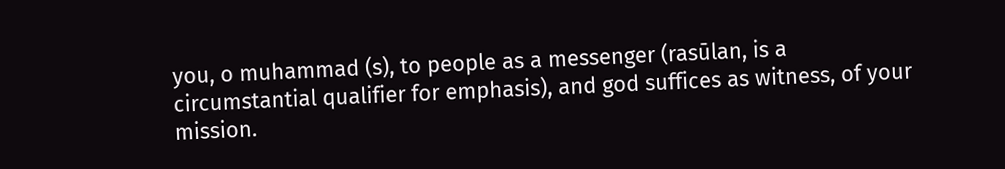you, o muhammad (s), to people as a messenger (rasūlan, is a circumstantial qualifier for emphasis), and god suffices as witness, of your mission.